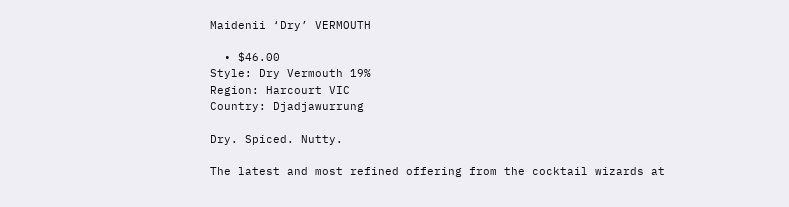Maidenii ‘Dry’ VERMOUTH

  • $46.00
Style: Dry Vermouth 19%
Region: Harcourt VIC
Country: Djadjawurrung

Dry. Spiced. Nutty.

The latest and most refined offering from the cocktail wizards at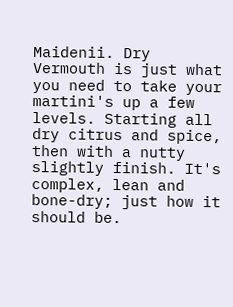Maidenii. Dry Vermouth is just what you need to take your martini's up a few levels. Starting all dry citrus and spice, then with a nutty slightly finish. It's complex, lean and bone-dry; just how it should be.